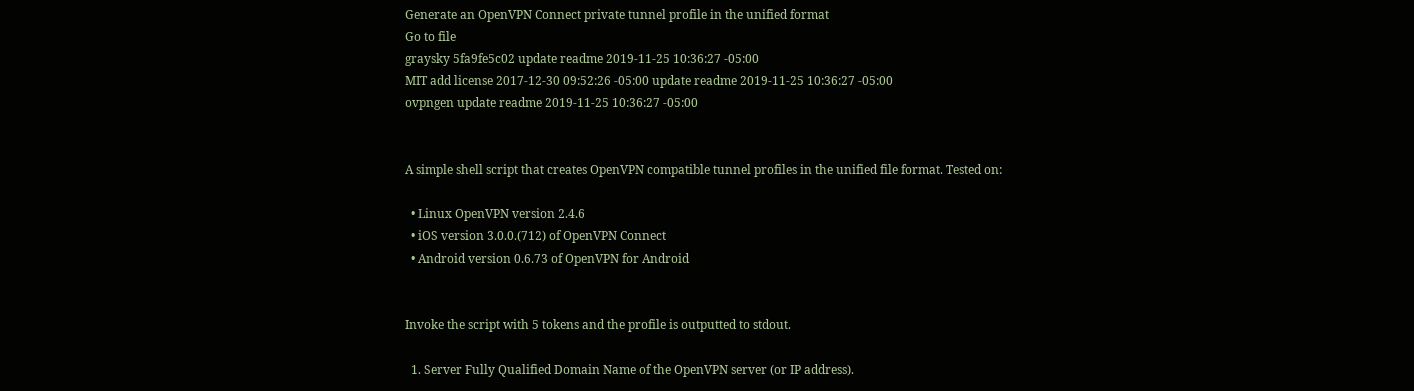Generate an OpenVPN Connect private tunnel profile in the unified format
Go to file
graysky 5fa9fe5c02 update readme 2019-11-25 10:36:27 -05:00
MIT add license 2017-12-30 09:52:26 -05:00 update readme 2019-11-25 10:36:27 -05:00
ovpngen update readme 2019-11-25 10:36:27 -05:00


A simple shell script that creates OpenVPN compatible tunnel profiles in the unified file format. Tested on:

  • Linux OpenVPN version 2.4.6
  • iOS version 3.0.0.(712) of OpenVPN Connect
  • Android version 0.6.73 of OpenVPN for Android


Invoke the script with 5 tokens and the profile is outputted to stdout.

  1. Server Fully Qualified Domain Name of the OpenVPN server (or IP address).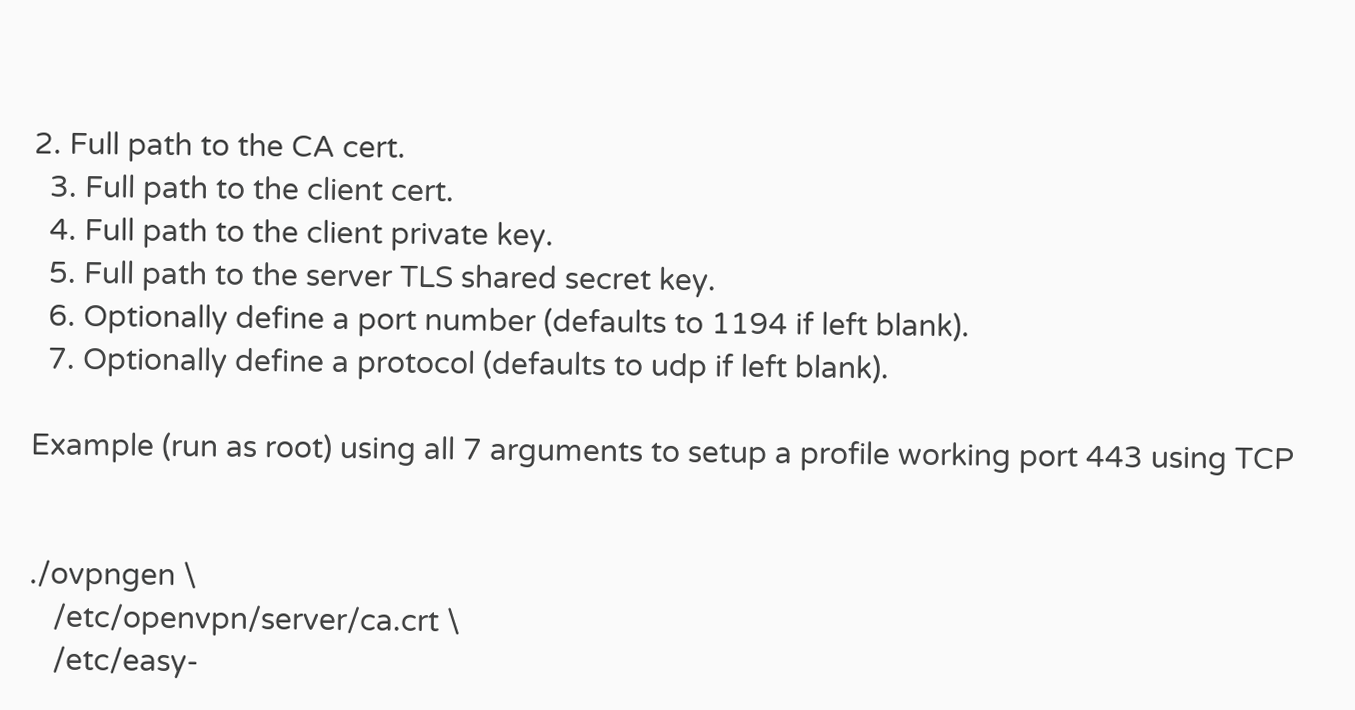2. Full path to the CA cert.
  3. Full path to the client cert.
  4. Full path to the client private key.
  5. Full path to the server TLS shared secret key.
  6. Optionally define a port number (defaults to 1194 if left blank).
  7. Optionally define a protocol (defaults to udp if left blank).

Example (run as root) using all 7 arguments to setup a profile working port 443 using TCP


./ovpngen \
   /etc/openvpn/server/ca.crt \
   /etc/easy-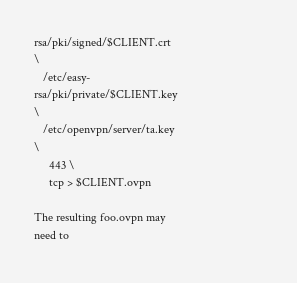rsa/pki/signed/$CLIENT.crt \
   /etc/easy-rsa/pki/private/$CLIENT.key \
   /etc/openvpn/server/ta.key \
     443 \
     tcp > $CLIENT.ovpn

The resulting foo.ovpn may need to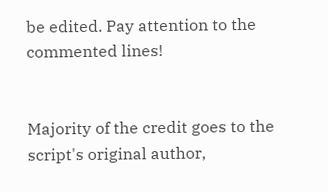be edited. Pay attention to the commented lines!


Majority of the credit goes to the script's original author,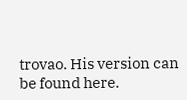trovao. His version can be found here.